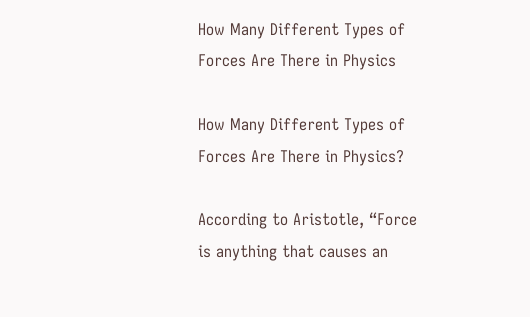How Many Different Types of Forces Are There in Physics

How Many Different Types of Forces Are There in Physics?

According to Aristotle, “Force is anything that causes an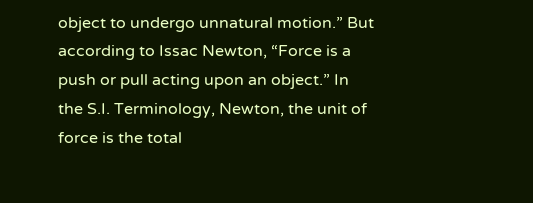object to undergo unnatural motion.” But according to Issac Newton, “Force is a push or pull acting upon an object.” In the S.I. Terminology, Newton, the unit of force is the total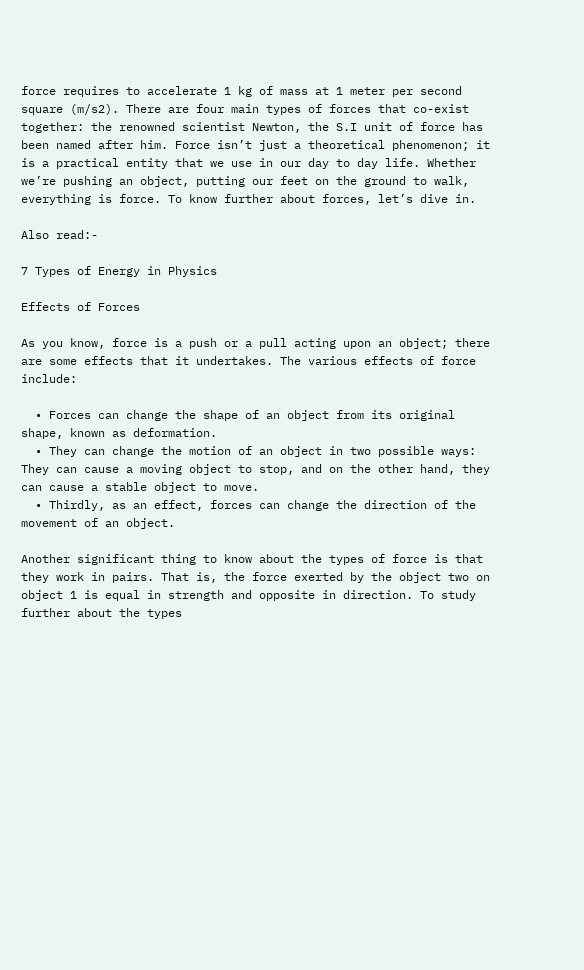force requires to accelerate 1 kg of mass at 1 meter per second square (m/s2). There are four main types of forces that co-exist together: the renowned scientist Newton, the S.I unit of force has been named after him. Force isn’t just a theoretical phenomenon; it is a practical entity that we use in our day to day life. Whether we’re pushing an object, putting our feet on the ground to walk, everything is force. To know further about forces, let’s dive in.

Also read:-

7 Types of Energy in Physics

Effects of Forces

As you know, force is a push or a pull acting upon an object; there are some effects that it undertakes. The various effects of force include:

  • Forces can change the shape of an object from its original shape, known as deformation.
  • They can change the motion of an object in two possible ways: They can cause a moving object to stop, and on the other hand, they can cause a stable object to move.
  • Thirdly, as an effect, forces can change the direction of the movement of an object.

Another significant thing to know about the types of force is that they work in pairs. That is, the force exerted by the object two on object 1 is equal in strength and opposite in direction. To study further about the types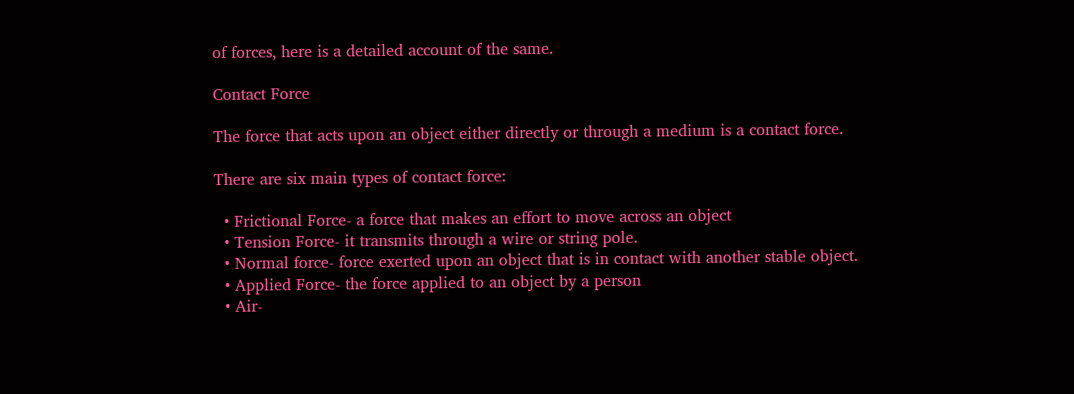of forces, here is a detailed account of the same.

Contact Force

The force that acts upon an object either directly or through a medium is a contact force.

There are six main types of contact force:

  • Frictional Force- a force that makes an effort to move across an object
  • Tension Force- it transmits through a wire or string pole.
  • Normal force- force exerted upon an object that is in contact with another stable object.
  • Applied Force- the force applied to an object by a person
  • Air-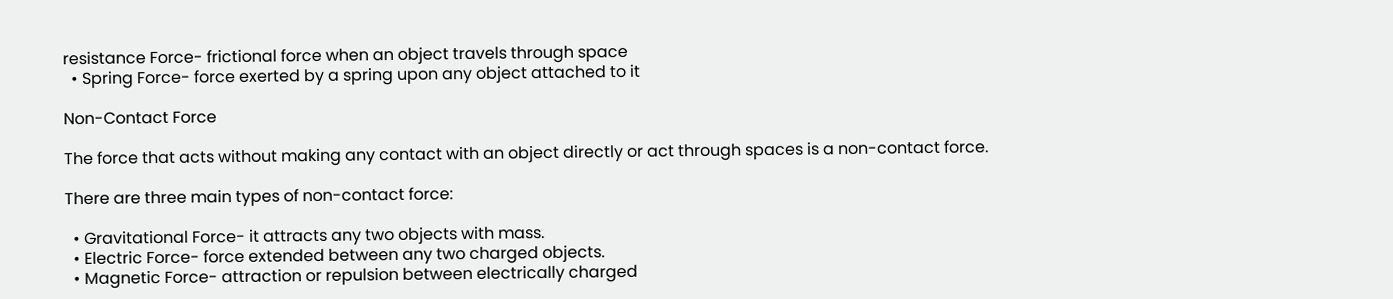resistance Force- frictional force when an object travels through space
  • Spring Force- force exerted by a spring upon any object attached to it

Non-Contact Force

The force that acts without making any contact with an object directly or act through spaces is a non-contact force.

There are three main types of non-contact force:

  • Gravitational Force- it attracts any two objects with mass.
  • Electric Force- force extended between any two charged objects.
  • Magnetic Force- attraction or repulsion between electrically charged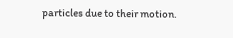particles due to their motion.